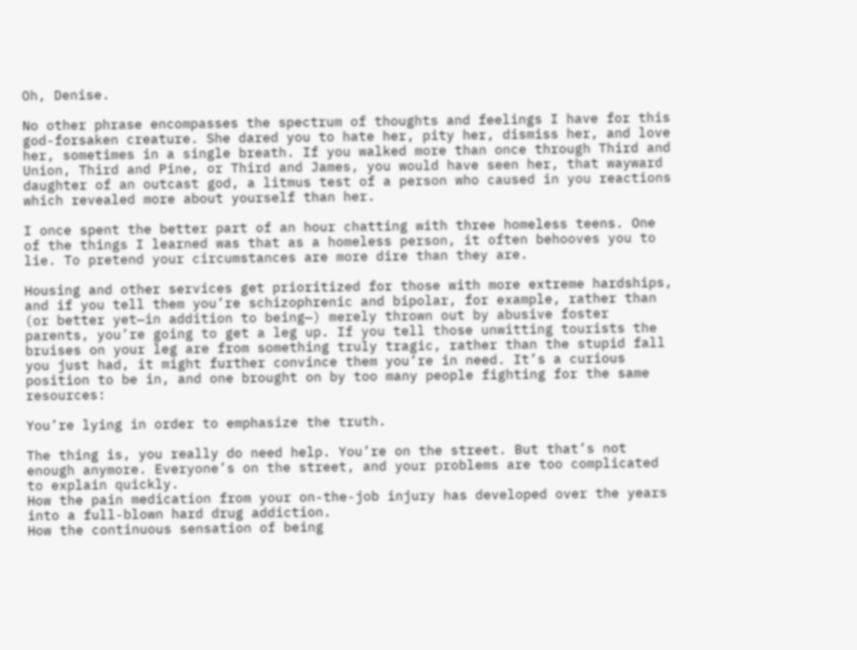Oh, Denise.

No other phrase encompasses the spectrum of thoughts and feelings I have for this god-forsaken creature. She dared you to hate her, pity her, dismiss her, and love her, sometimes in a single breath. If you walked more than once through Third and Union, Third and Pine, or Third and James, you would have seen her, that wayward daughter of an outcast god, a litmus test of a person who caused in you reactions which revealed more about yourself than her.

I once spent the better part of an hour chatting with three homeless teens. One of the things I learned was that as a homeless person, it often behooves you to lie. To pretend your circumstances are more dire than they are.

Housing and other services get prioritized for those with more extreme hardships, and if you tell them you’re schizophrenic and bipolar, for example, rather than (or better yet—in addition to being—) merely thrown out by abusive foster parents, you’re going to get a leg up. If you tell those unwitting tourists the bruises on your leg are from something truly tragic, rather than the stupid fall you just had, it might further convince them you’re in need. It’s a curious position to be in, and one brought on by too many people fighting for the same resources:

You’re lying in order to emphasize the truth.

The thing is, you really do need help. You’re on the street. But that’s not enough anymore. Everyone’s on the street, and your problems are too complicated to explain quickly.
How the pain medication from your on-the-job injury has developed over the years into a full-blown hard drug addiction.
How the continuous sensation of being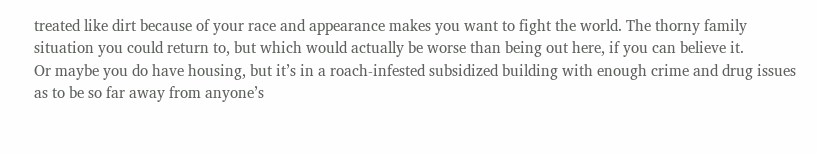treated like dirt because of your race and appearance makes you want to fight the world. The thorny family situation you could return to, but which would actually be worse than being out here, if you can believe it.
Or maybe you do have housing, but it’s in a roach-infested subsidized building with enough crime and drug issues as to be so far away from anyone’s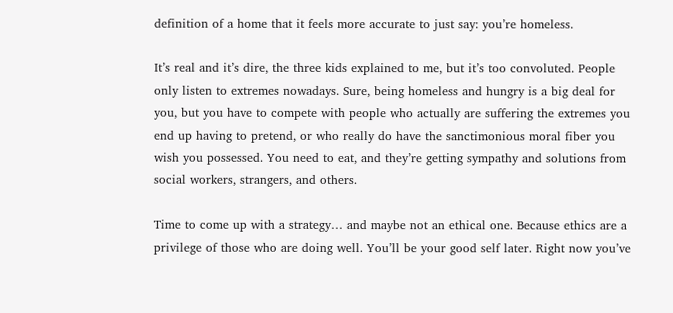definition of a home that it feels more accurate to just say: you’re homeless.

It’s real and it’s dire, the three kids explained to me, but it’s too convoluted. People only listen to extremes nowadays. Sure, being homeless and hungry is a big deal for you, but you have to compete with people who actually are suffering the extremes you end up having to pretend, or who really do have the sanctimonious moral fiber you wish you possessed. You need to eat, and they’re getting sympathy and solutions from social workers, strangers, and others.

Time to come up with a strategy… and maybe not an ethical one. Because ethics are a privilege of those who are doing well. You’ll be your good self later. Right now you’ve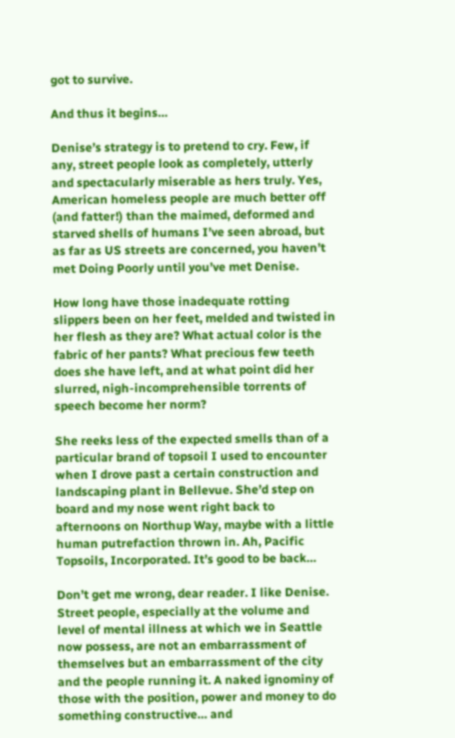got to survive.

And thus it begins…

Denise’s strategy is to pretend to cry. Few, if any, street people look as completely, utterly and spectacularly miserable as hers truly. Yes, American homeless people are much better off (and fatter!) than the maimed, deformed and starved shells of humans I’ve seen abroad, but as far as US streets are concerned, you haven’t met Doing Poorly until you’ve met Denise.

How long have those inadequate rotting slippers been on her feet, melded and twisted in her flesh as they are? What actual color is the fabric of her pants? What precious few teeth does she have left, and at what point did her slurred, nigh-incomprehensible torrents of speech become her norm?

She reeks less of the expected smells than of a particular brand of topsoil I used to encounter when I drove past a certain construction and landscaping plant in Bellevue. She’d step on board and my nose went right back to afternoons on Northup Way, maybe with a little human putrefaction thrown in. Ah, Pacific Topsoils, Incorporated. It’s good to be back…

Don’t get me wrong, dear reader. I like Denise. Street people, especially at the volume and level of mental illness at which we in Seattle now possess, are not an embarrassment of themselves but an embarrassment of the city and the people running it. A naked ignominy of those with the position, power and money to do something constructive… and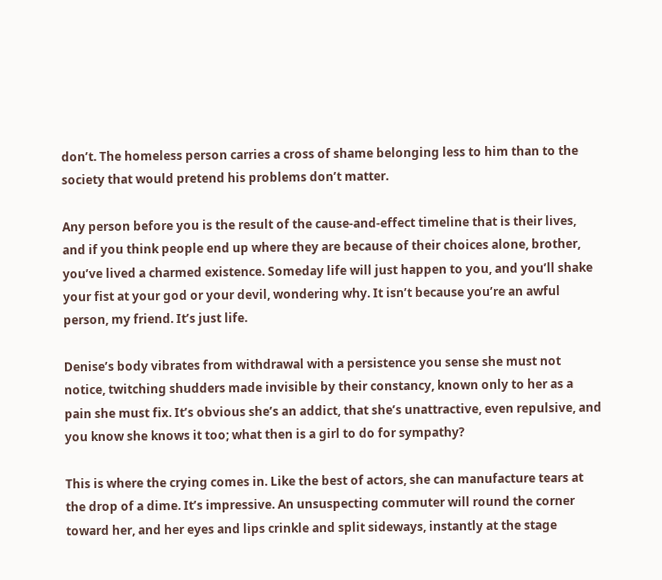don’t. The homeless person carries a cross of shame belonging less to him than to the society that would pretend his problems don’t matter.

Any person before you is the result of the cause-and-effect timeline that is their lives, and if you think people end up where they are because of their choices alone, brother, you’ve lived a charmed existence. Someday life will just happen to you, and you’ll shake your fist at your god or your devil, wondering why. It isn’t because you’re an awful person, my friend. It’s just life.

Denise’s body vibrates from withdrawal with a persistence you sense she must not notice, twitching shudders made invisible by their constancy, known only to her as a pain she must fix. It’s obvious she’s an addict, that she’s unattractive, even repulsive, and you know she knows it too; what then is a girl to do for sympathy?

This is where the crying comes in. Like the best of actors, she can manufacture tears at the drop of a dime. It’s impressive. An unsuspecting commuter will round the corner toward her, and her eyes and lips crinkle and split sideways, instantly at the stage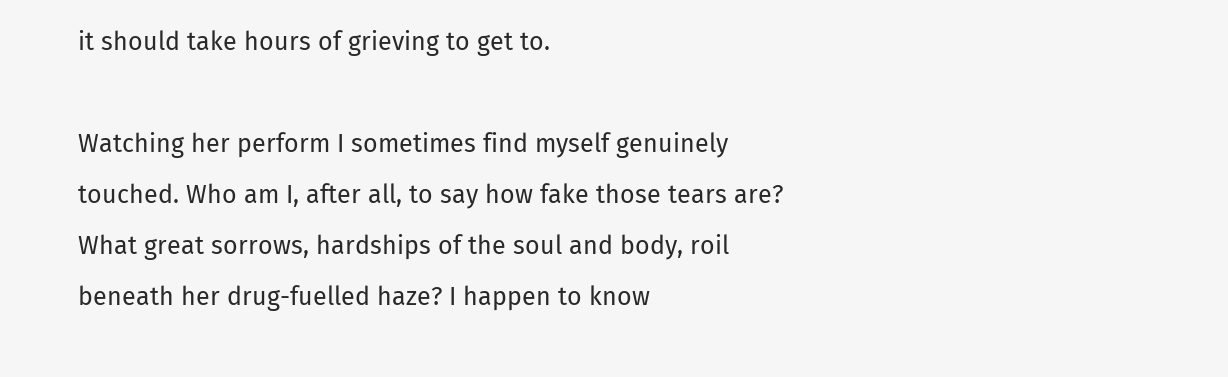it should take hours of grieving to get to.

Watching her perform I sometimes find myself genuinely touched. Who am I, after all, to say how fake those tears are? What great sorrows, hardships of the soul and body, roil beneath her drug-fuelled haze? I happen to know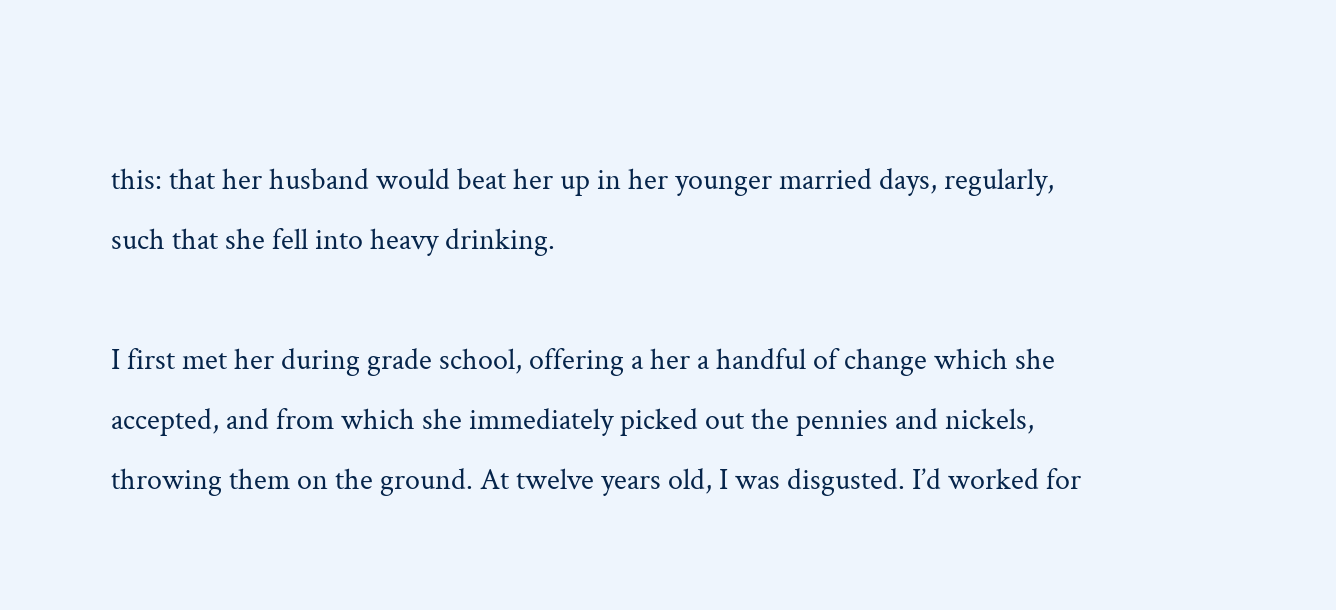this: that her husband would beat her up in her younger married days, regularly, such that she fell into heavy drinking.

I first met her during grade school, offering a her a handful of change which she accepted, and from which she immediately picked out the pennies and nickels, throwing them on the ground. At twelve years old, I was disgusted. I’d worked for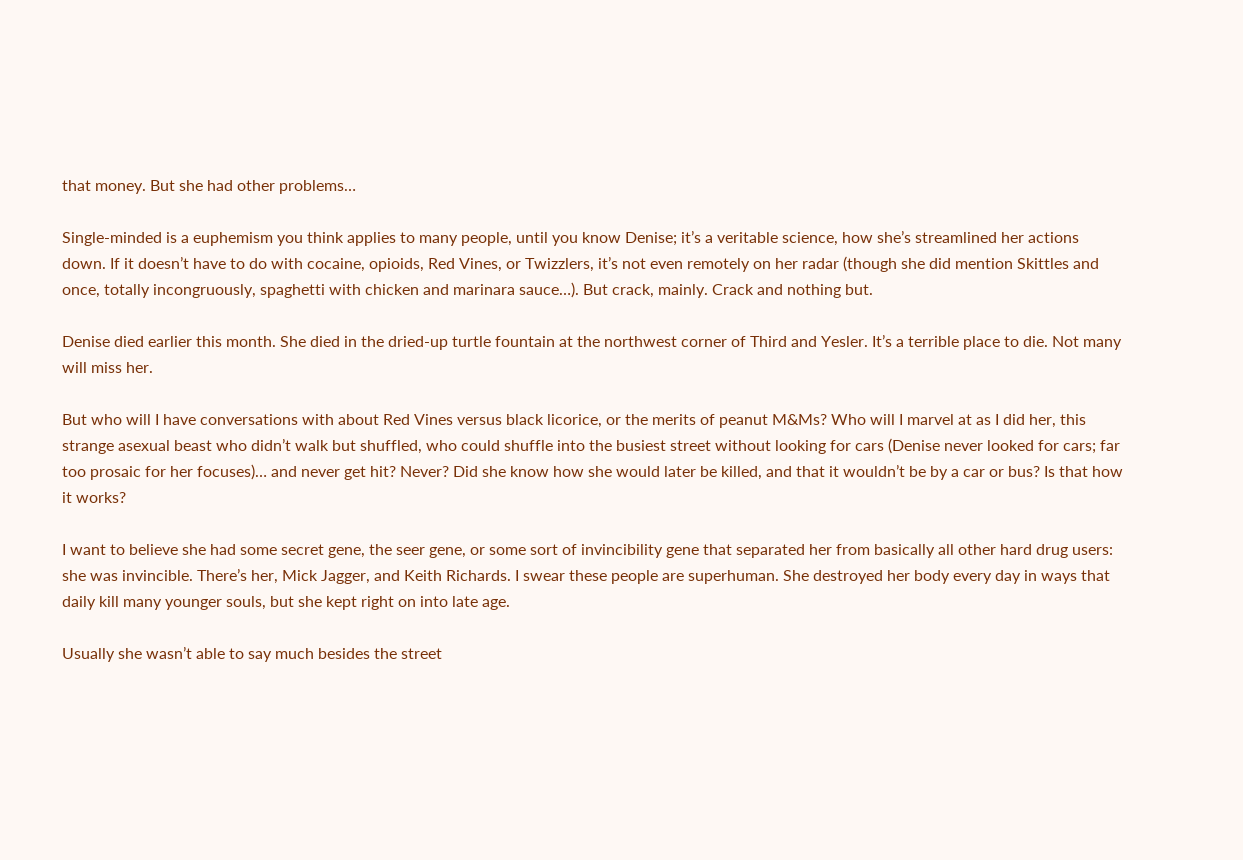that money. But she had other problems…

Single-minded is a euphemism you think applies to many people, until you know Denise; it’s a veritable science, how she’s streamlined her actions down. If it doesn’t have to do with cocaine, opioids, Red Vines, or Twizzlers, it’s not even remotely on her radar (though she did mention Skittles and once, totally incongruously, spaghetti with chicken and marinara sauce…). But crack, mainly. Crack and nothing but.

Denise died earlier this month. She died in the dried-up turtle fountain at the northwest corner of Third and Yesler. It’s a terrible place to die. Not many will miss her.

But who will I have conversations with about Red Vines versus black licorice, or the merits of peanut M&Ms? Who will I marvel at as I did her, this strange asexual beast who didn’t walk but shuffled, who could shuffle into the busiest street without looking for cars (Denise never looked for cars; far too prosaic for her focuses)… and never get hit? Never? Did she know how she would later be killed, and that it wouldn’t be by a car or bus? Is that how it works?

I want to believe she had some secret gene, the seer gene, or some sort of invincibility gene that separated her from basically all other hard drug users: she was invincible. There’s her, Mick Jagger, and Keith Richards. I swear these people are superhuman. She destroyed her body every day in ways that daily kill many younger souls, but she kept right on into late age.

Usually she wasn’t able to say much besides the street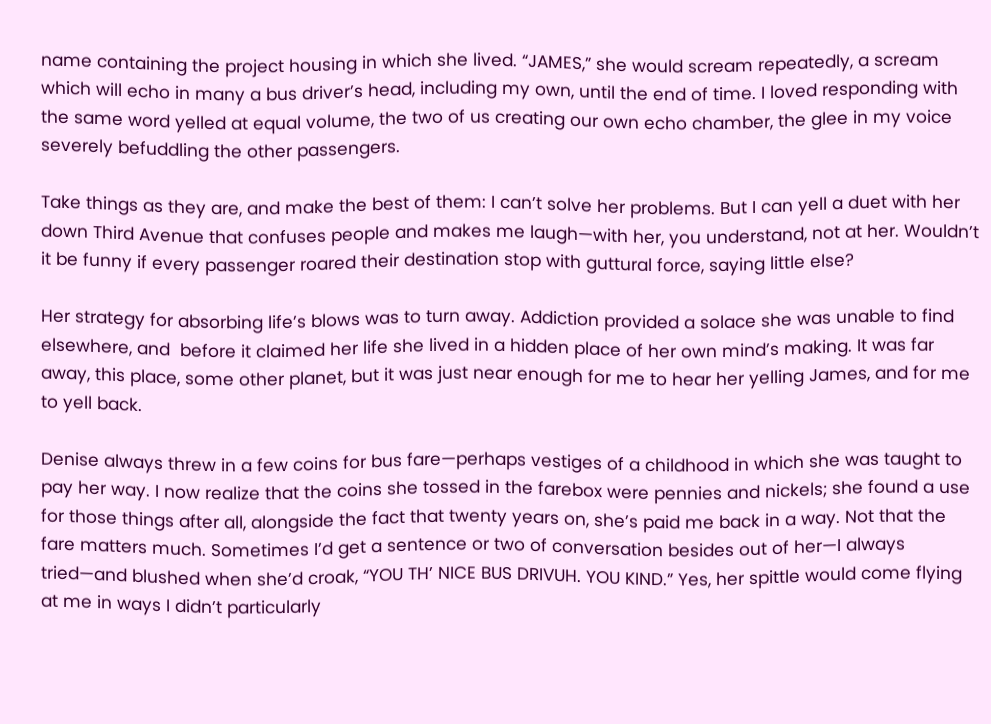name containing the project housing in which she lived. “JAMES,” she would scream repeatedly, a scream which will echo in many a bus driver’s head, including my own, until the end of time. I loved responding with the same word yelled at equal volume, the two of us creating our own echo chamber, the glee in my voice severely befuddling the other passengers.

Take things as they are, and make the best of them: I can’t solve her problems. But I can yell a duet with her down Third Avenue that confuses people and makes me laugh—with her, you understand, not at her. Wouldn’t it be funny if every passenger roared their destination stop with guttural force, saying little else?

Her strategy for absorbing life’s blows was to turn away. Addiction provided a solace she was unable to find elsewhere, and  before it claimed her life she lived in a hidden place of her own mind’s making. It was far away, this place, some other planet, but it was just near enough for me to hear her yelling James, and for me to yell back.

Denise always threw in a few coins for bus fare—perhaps vestiges of a childhood in which she was taught to pay her way. I now realize that the coins she tossed in the farebox were pennies and nickels; she found a use for those things after all, alongside the fact that twenty years on, she’s paid me back in a way. Not that the fare matters much. Sometimes I’d get a sentence or two of conversation besides out of her—I always tried—and blushed when she’d croak, “YOU TH’ NICE BUS DRIVUH. YOU KIND.” Yes, her spittle would come flying at me in ways I didn’t particularly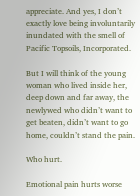appreciate. And yes, I don’t exactly love being involuntarily inundated with the smell of Pacific Topsoils, Incorporated.

But I will think of the young woman who lived inside her, deep down and far away, the newlywed who didn’t want to get beaten, didn’t want to go home, couldn’t stand the pain.

Who hurt.

Emotional pain hurts worse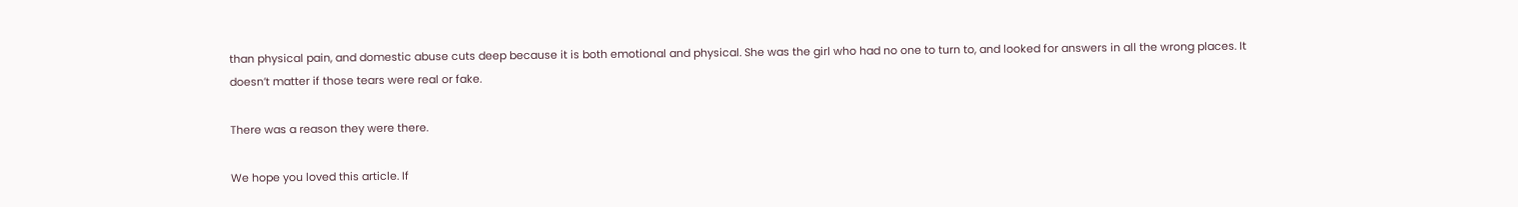than physical pain, and domestic abuse cuts deep because it is both emotional and physical. She was the girl who had no one to turn to, and looked for answers in all the wrong places. It doesn’t matter if those tears were real or fake.

There was a reason they were there.

We hope you loved this article. If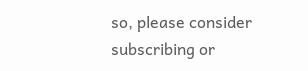so, please consider subscribing or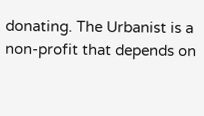donating. The Urbanist is a non-profit that depends on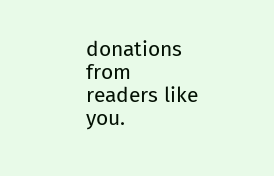donations from readers like you.